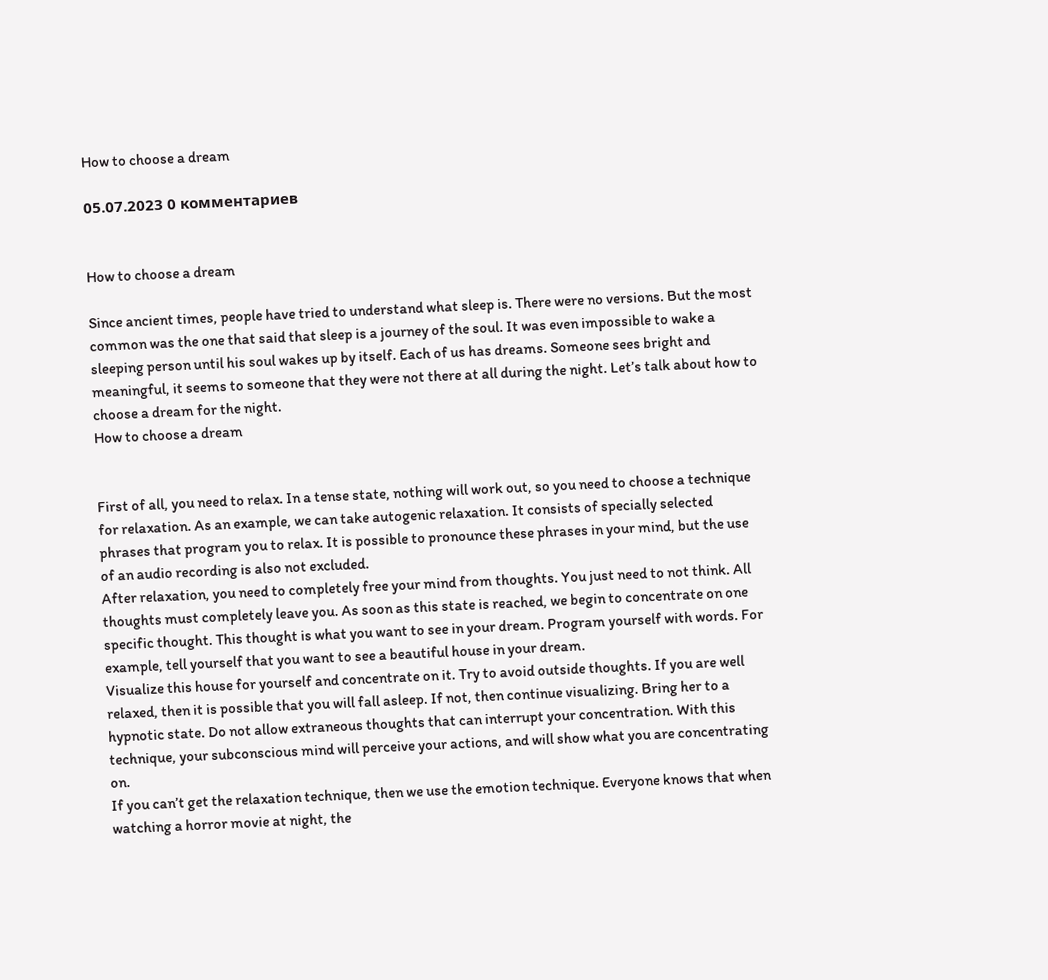How to choose a dream

05.07.2023 0 комментариев


How to choose a dream

Since ancient times, people have tried to understand what sleep is. There were no versions. But the most common was the one that said that sleep is a journey of the soul. It was even impossible to wake a sleeping person until his soul wakes up by itself. Each of us has dreams. Someone sees bright and meaningful, it seems to someone that they were not there at all during the night. Let’s talk about how to choose a dream for the night.
How to choose a dream


First of all, you need to relax. In a tense state, nothing will work out, so you need to choose a technique for relaxation. As an example, we can take autogenic relaxation. It consists of specially selected phrases that program you to relax. It is possible to pronounce these phrases in your mind, but the use of an audio recording is also not excluded.
After relaxation, you need to completely free your mind from thoughts. You just need to not think. All thoughts must completely leave you. As soon as this state is reached, we begin to concentrate on one specific thought. This thought is what you want to see in your dream. Program yourself with words. For example, tell yourself that you want to see a beautiful house in your dream.
Visualize this house for yourself and concentrate on it. Try to avoid outside thoughts. If you are well relaxed, then it is possible that you will fall asleep. If not, then continue visualizing. Bring her to a hypnotic state. Do not allow extraneous thoughts that can interrupt your concentration. With this technique, your subconscious mind will perceive your actions, and will show what you are concentrating on.
If you can’t get the relaxation technique, then we use the emotion technique. Everyone knows that when watching a horror movie at night, the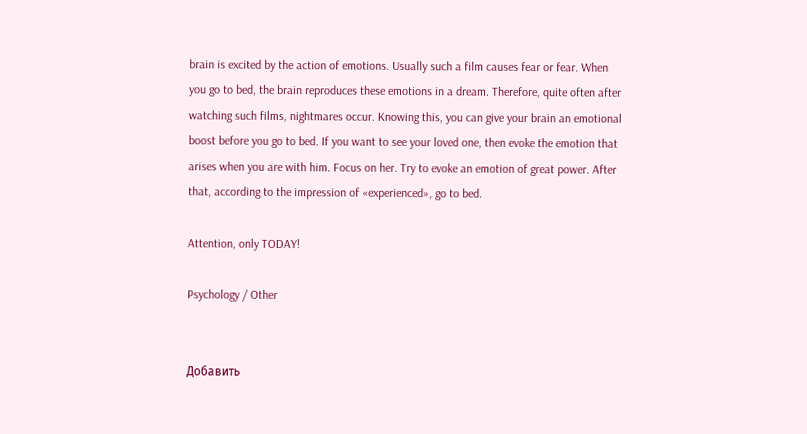brain is excited by the action of emotions. Usually such a film causes fear or fear. When you go to bed, the brain reproduces these emotions in a dream. Therefore, quite often after watching such films, nightmares occur. Knowing this, you can give your brain an emotional boost before you go to bed. If you want to see your loved one, then evoke the emotion that arises when you are with him. Focus on her. Try to evoke an emotion of great power. After that, according to the impression of «experienced», go to bed.

Attention, only TODAY!

Psychology / Other


Добавить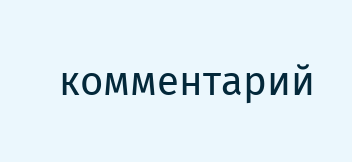комментарий